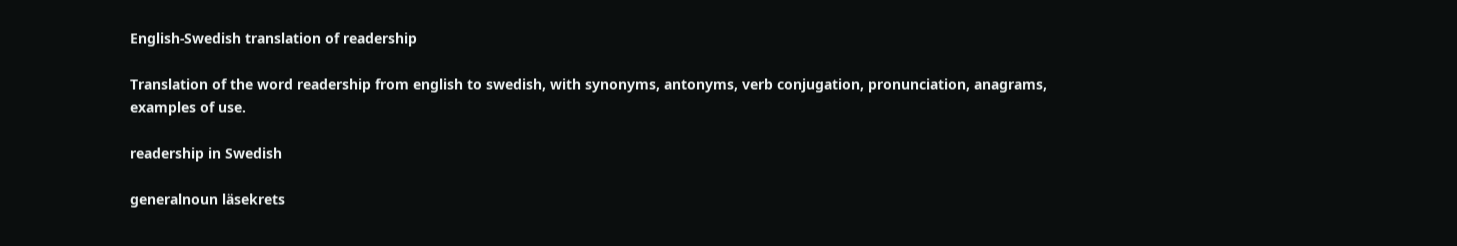English-Swedish translation of readership

Translation of the word readership from english to swedish, with synonyms, antonyms, verb conjugation, pronunciation, anagrams, examples of use.

readership in Swedish

generalnoun läsekrets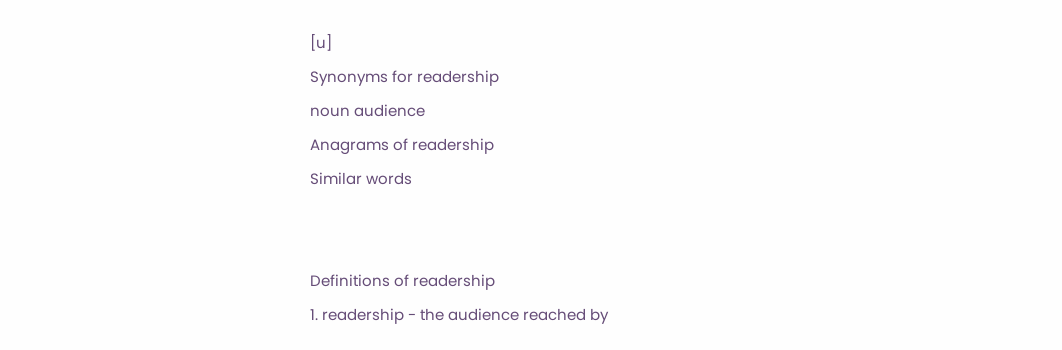[u]
Synonyms for readership
noun audience
Anagrams of readership
Similar words


Definitions of readership
1. readership - the audience reached by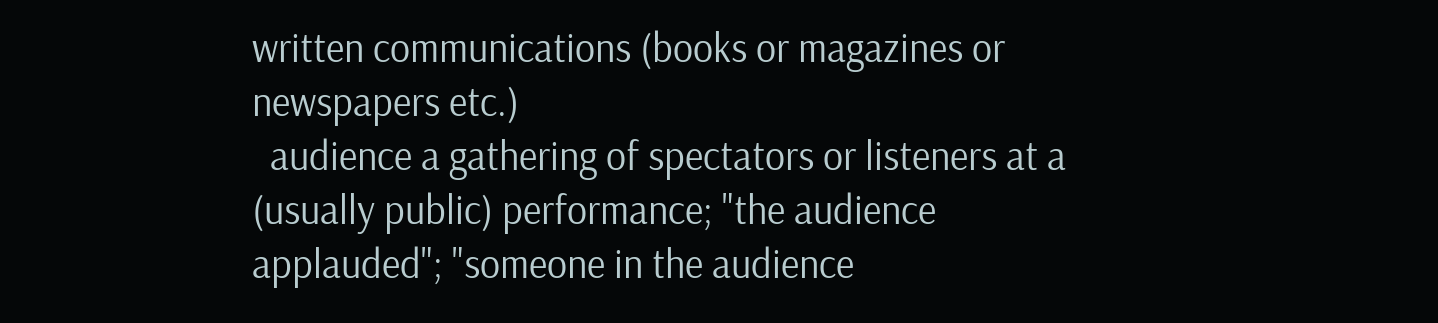written communications (books or magazines or newspapers etc.)
  audience a gathering of spectators or listeners at a (usually public) performance; "the audience applauded"; "someone in the audience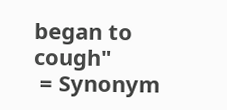began to cough"
 = Synonym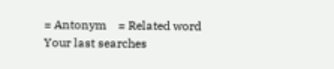= Antonym    = Related word
Your last searches